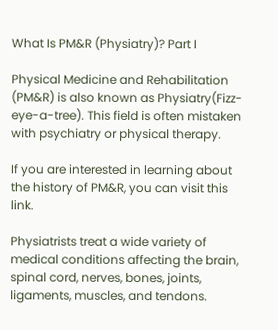What Is PM&R (Physiatry)? Part I

Physical Medicine and Rehabilitation (PM&R) is also known as Physiatry(Fizz-eye-a-tree). This field is often mistaken with psychiatry or physical therapy.

If you are interested in learning about the history of PM&R, you can visit this link.

Physiatrists treat a wide variety of medical conditions affecting the brain, spinal cord, nerves, bones, joints, ligaments, muscles, and tendons.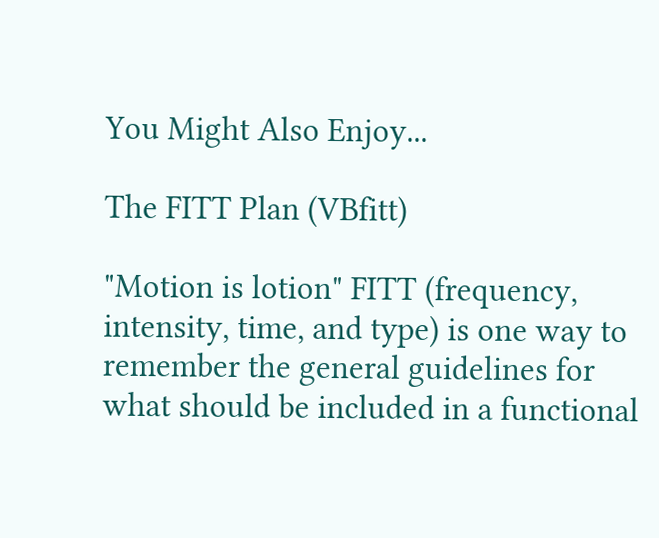You Might Also Enjoy...

The FITT Plan (VBfitt)

"Motion is lotion" FITT (frequency, intensity, time, and type) is one way to remember the general guidelines for what should be included in a functional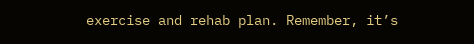exercise and rehab plan. Remember, it’s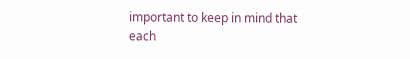important to keep in mind that each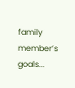family member’s goals...